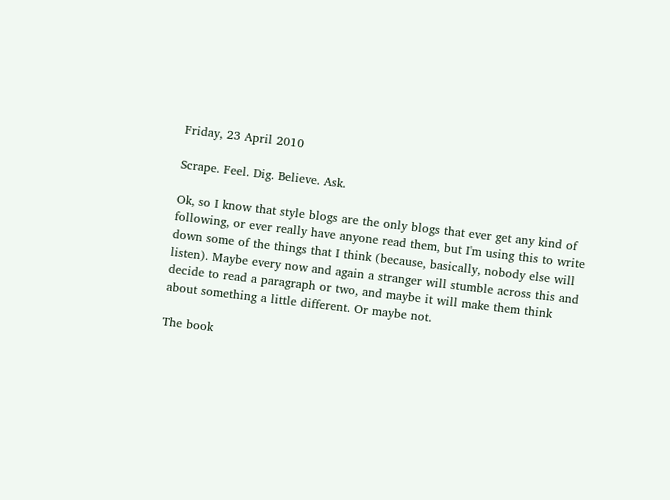Friday, 23 April 2010

Scrape. Feel. Dig. Believe. Ask.

Ok, so I know that style blogs are the only blogs that ever get any kind of following, or ever really have anyone read them, but I'm using this to write down some of the things that I think (because, basically, nobody else will listen). Maybe every now and again a stranger will stumble across this and decide to read a paragraph or two, and maybe it will make them think about something a little different. Or maybe not.

The book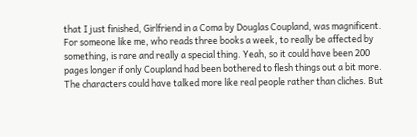that I just finished, Girlfriend in a Coma by Douglas Coupland, was magnificent. For someone like me, who reads three books a week, to really be affected by something, is rare and really a special thing. Yeah, so it could have been 200 pages longer if only Coupland had been bothered to flesh things out a bit more. The characters could have talked more like real people rather than cliches. But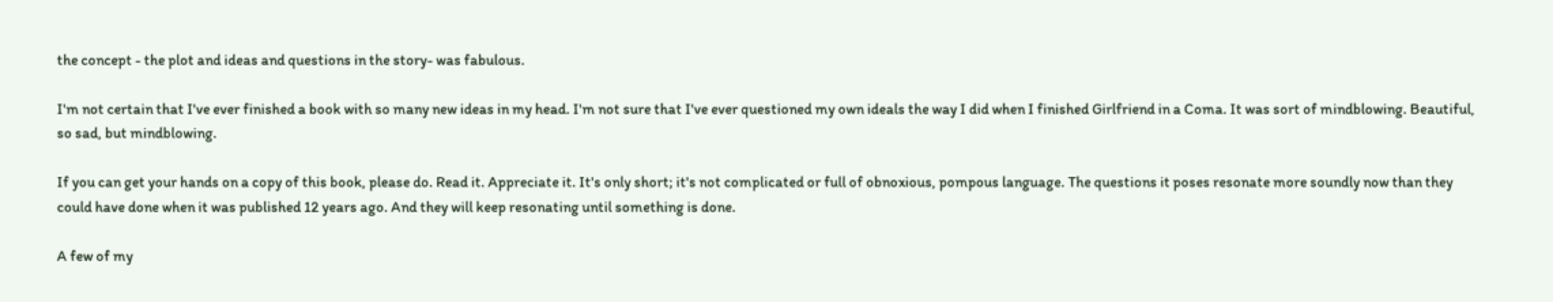the concept - the plot and ideas and questions in the story- was fabulous.

I'm not certain that I've ever finished a book with so many new ideas in my head. I'm not sure that I've ever questioned my own ideals the way I did when I finished Girlfriend in a Coma. It was sort of mindblowing. Beautiful, so sad, but mindblowing.

If you can get your hands on a copy of this book, please do. Read it. Appreciate it. It's only short; it's not complicated or full of obnoxious, pompous language. The questions it poses resonate more soundly now than they could have done when it was published 12 years ago. And they will keep resonating until something is done.

A few of my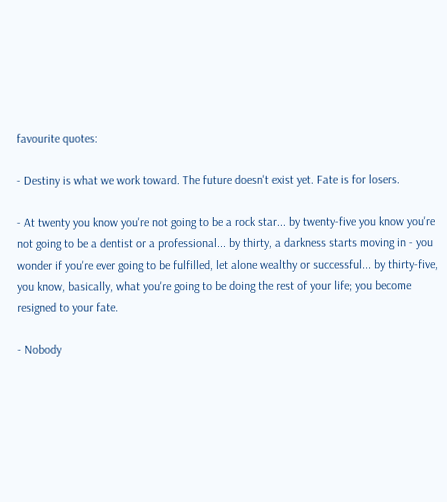favourite quotes:

- Destiny is what we work toward. The future doesn't exist yet. Fate is for losers.

- At twenty you know you're not going to be a rock star... by twenty-five you know you're not going to be a dentist or a professional... by thirty, a darkness starts moving in - you wonder if you're ever going to be fulfilled, let alone wealthy or successful... by thirty-five, you know, basically, what you're going to be doing the rest of your life; you become resigned to your fate.

- Nobody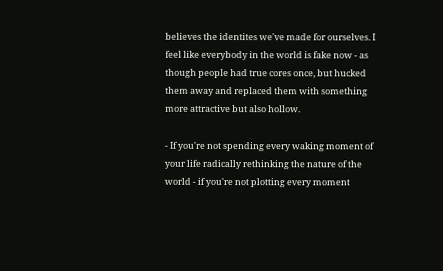believes the identites we've made for ourselves. I feel like everybody in the world is fake now - as though people had true cores once, but hucked them away and replaced them with something more attractive but also hollow.

- If you're not spending every waking moment of your life radically rethinking the nature of the world - if you're not plotting every moment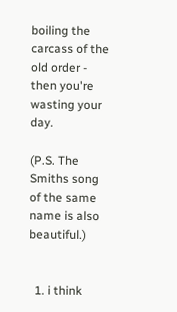boiling the carcass of the old order - then you're wasting your day.

(P.S. The Smiths song of the same name is also beautiful.)


  1. i think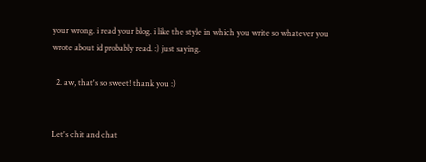your wrong. i read your blog. i like the style in which you write so whatever you wrote about id probably read. :) just saying.

  2. aw, that's so sweet! thank you :)


Let's chit and chat